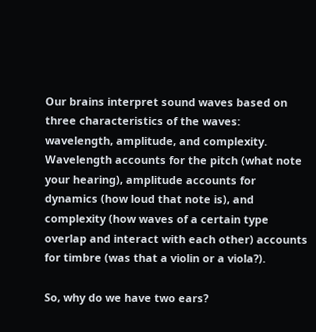Our brains interpret sound waves based on three characteristics of the waves: wavelength, amplitude, and complexity. Wavelength accounts for the pitch (what note your hearing), amplitude accounts for dynamics (how loud that note is), and complexity (how waves of a certain type overlap and interact with each other) accounts for timbre (was that a violin or a viola?).

So, why do we have two ears?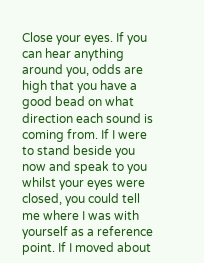Close your eyes. If you can hear anything around you, odds are high that you have a good bead on what direction each sound is coming from. If I were to stand beside you now and speak to you whilst your eyes were closed, you could tell me where I was with yourself as a reference point. If I moved about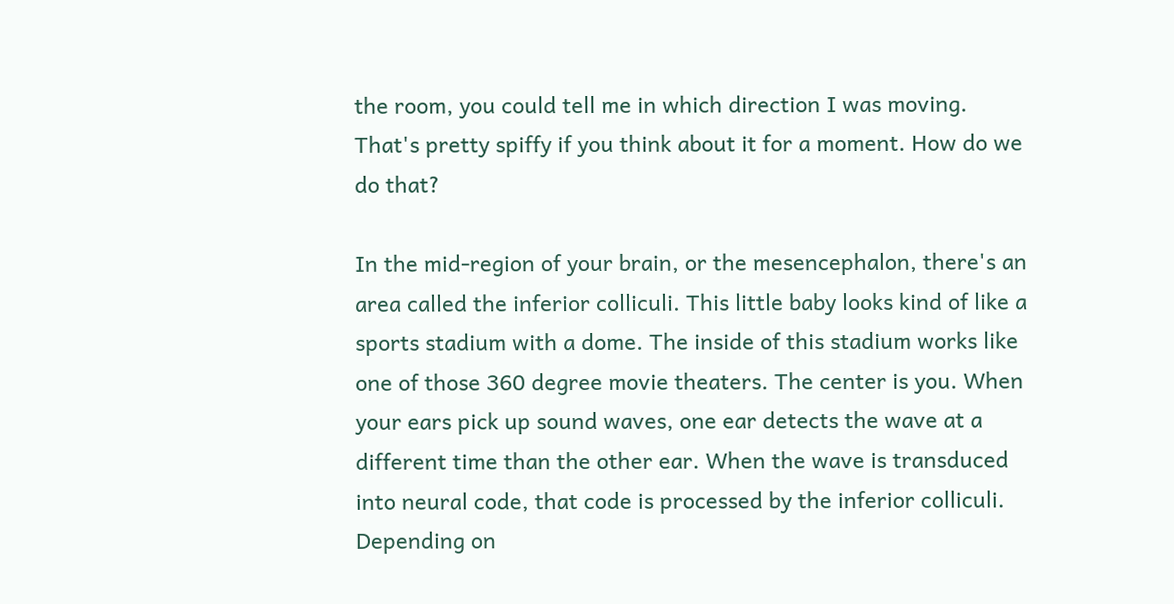the room, you could tell me in which direction I was moving. That's pretty spiffy if you think about it for a moment. How do we do that?

In the mid-region of your brain, or the mesencephalon, there's an area called the inferior colliculi. This little baby looks kind of like a sports stadium with a dome. The inside of this stadium works like one of those 360 degree movie theaters. The center is you. When your ears pick up sound waves, one ear detects the wave at a different time than the other ear. When the wave is transduced into neural code, that code is processed by the inferior colliculi. Depending on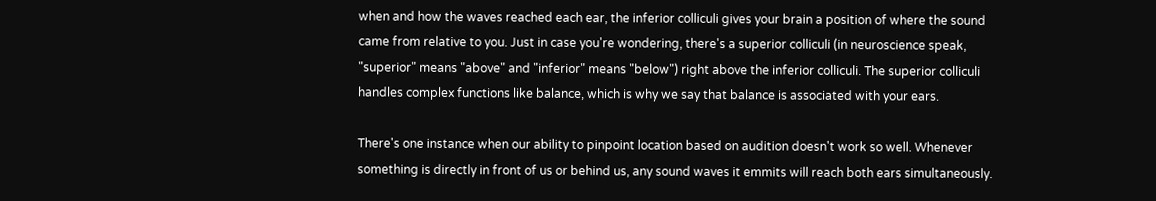when and how the waves reached each ear, the inferior colliculi gives your brain a position of where the sound came from relative to you. Just in case you're wondering, there's a superior colliculi (in neuroscience speak, "superior" means "above" and "inferior" means "below") right above the inferior colliculi. The superior colliculi handles complex functions like balance, which is why we say that balance is associated with your ears.

There's one instance when our ability to pinpoint location based on audition doesn't work so well. Whenever something is directly in front of us or behind us, any sound waves it emmits will reach both ears simultaneously.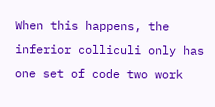When this happens, the inferior colliculi only has one set of code two work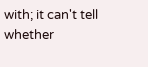with; it can't tell whether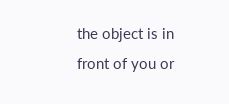the object is in front of you or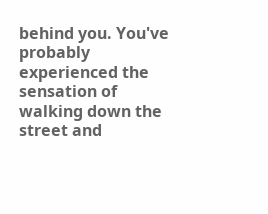behind you. You've probably experienced the sensation of walking down the street and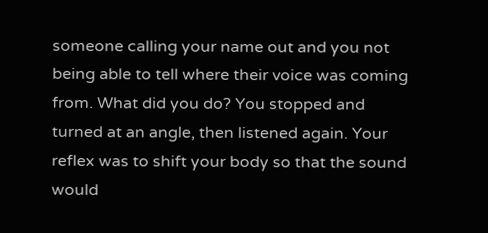someone calling your name out and you not being able to tell where their voice was coming from. What did you do? You stopped and turned at an angle, then listened again. Your reflex was to shift your body so that the sound would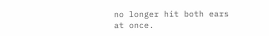no longer hit both ears at once.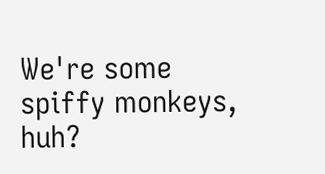We're some spiffy monkeys, huh?